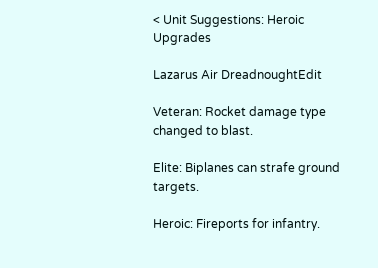< Unit Suggestions: Heroic Upgrades

Lazarus Air DreadnoughtEdit

Veteran: Rocket damage type changed to blast.

Elite: Biplanes can strafe ground targets.

Heroic: Fireports for infantry.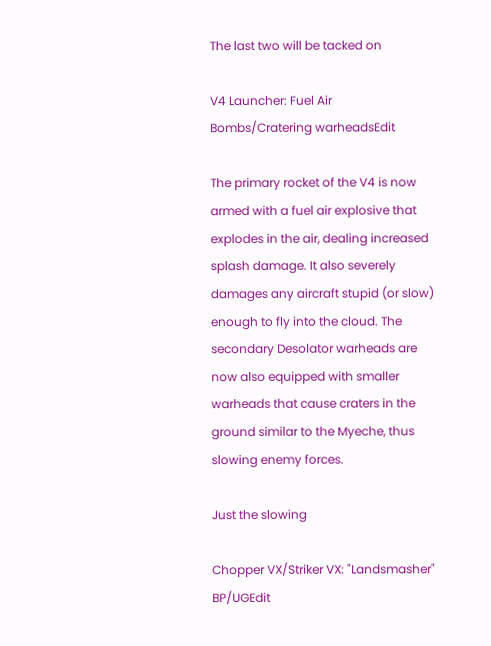The last two will be tacked on

V4 Launcher: Fuel Air Bombs/Cratering warheadsEdit

The primary rocket of the V4 is now armed with a fuel air explosive that explodes in the air, dealing increased splash damage. It also severely damages any aircraft stupid (or slow) enough to fly into the cloud. The secondary Desolator warheads are now also equipped with smaller warheads that cause craters in the ground similar to the Myeche, thus slowing enemy forces.

Just the slowing

Chopper VX/Striker VX: "Landsmasher" BP/UGEdit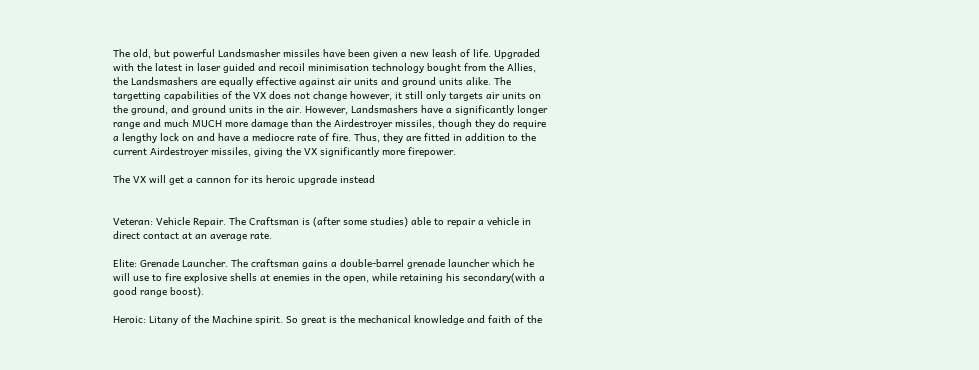The old, but powerful Landsmasher missiles have been given a new leash of life. Upgraded with the latest in laser guided and recoil minimisation technology bought from the Allies, the Landsmashers are equally effective against air units and ground units alike. The targetting capabilities of the VX does not change however, it still only targets air units on the ground, and ground units in the air. However, Landsmashers have a significantly longer range and much MUCH more damage than the Airdestroyer missiles, though they do require a lengthy lock on and have a mediocre rate of fire. Thus, they are fitted in addition to the current Airdestroyer missiles, giving the VX significantly more firepower.

The VX will get a cannon for its heroic upgrade instead


Veteran: Vehicle Repair. The Craftsman is (after some studies) able to repair a vehicle in direct contact at an average rate.

Elite: Grenade Launcher. The craftsman gains a double-barrel grenade launcher which he will use to fire explosive shells at enemies in the open, while retaining his secondary(with a good range boost).

Heroic: Litany of the Machine spirit. So great is the mechanical knowledge and faith of the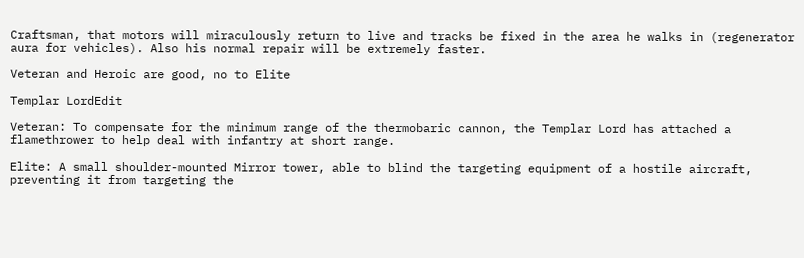Craftsman, that motors will miraculously return to live and tracks be fixed in the area he walks in (regenerator aura for vehicles). Also his normal repair will be extremely faster.

Veteran and Heroic are good, no to Elite

Templar LordEdit

Veteran: To compensate for the minimum range of the thermobaric cannon, the Templar Lord has attached a flamethrower to help deal with infantry at short range.

Elite: A small shoulder-mounted Mirror tower, able to blind the targeting equipment of a hostile aircraft, preventing it from targeting the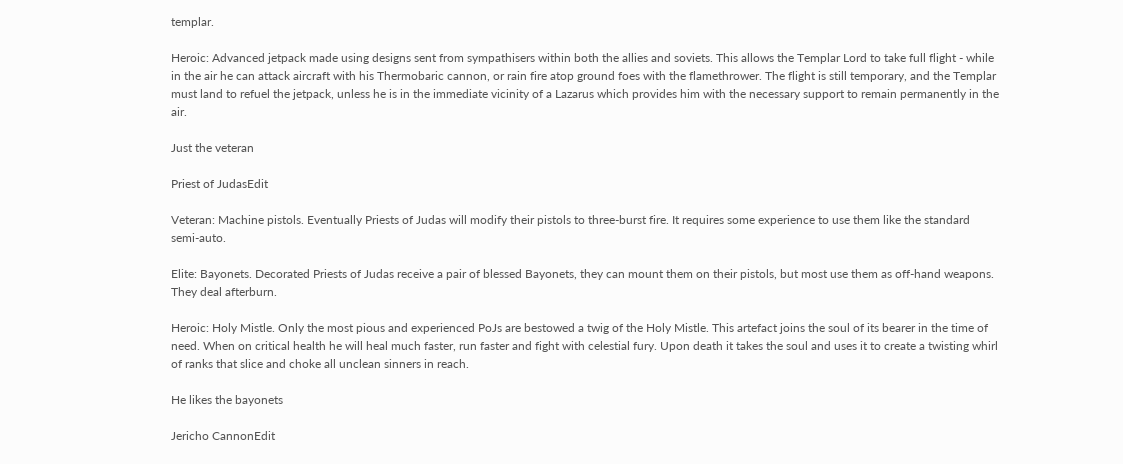templar.

Heroic: Advanced jetpack made using designs sent from sympathisers within both the allies and soviets. This allows the Templar Lord to take full flight - while in the air he can attack aircraft with his Thermobaric cannon, or rain fire atop ground foes with the flamethrower. The flight is still temporary, and the Templar must land to refuel the jetpack, unless he is in the immediate vicinity of a Lazarus which provides him with the necessary support to remain permanently in the air.

Just the veteran

Priest of JudasEdit

Veteran: Machine pistols. Eventually Priests of Judas will modify their pistols to three-burst fire. It requires some experience to use them like the standard semi-auto.

Elite: Bayonets. Decorated Priests of Judas receive a pair of blessed Bayonets, they can mount them on their pistols, but most use them as off-hand weapons. They deal afterburn.

Heroic: Holy Mistle. Only the most pious and experienced PoJs are bestowed a twig of the Holy Mistle. This artefact joins the soul of its bearer in the time of need. When on critical health he will heal much faster, run faster and fight with celestial fury. Upon death it takes the soul and uses it to create a twisting whirl of ranks that slice and choke all unclean sinners in reach.

He likes the bayonets

Jericho CannonEdit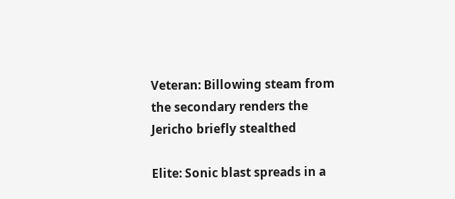Veteran: Billowing steam from the secondary renders the Jericho briefly stealthed

Elite: Sonic blast spreads in a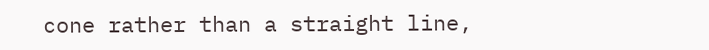cone rather than a straight line,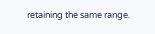retaining the same range.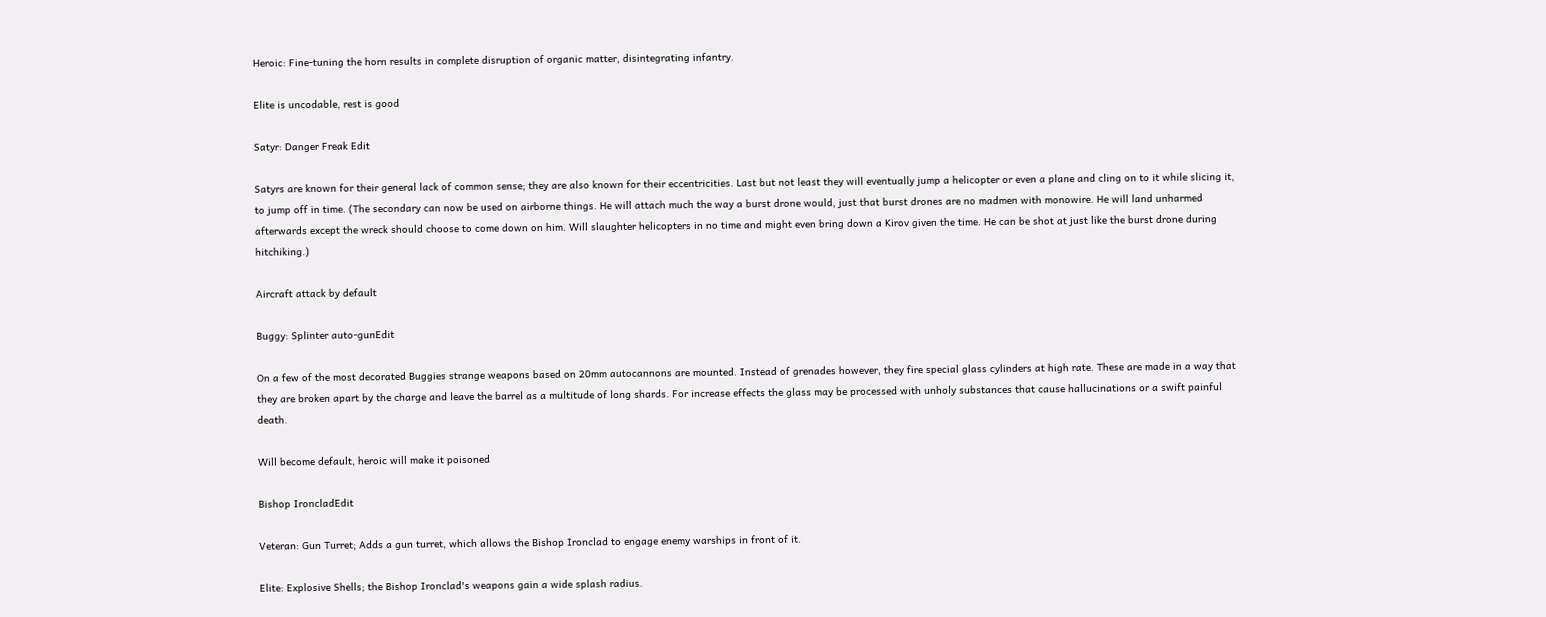Heroic: Fine-tuning the horn results in complete disruption of organic matter, disintegrating infantry.

Elite is uncodable, rest is good

Satyr: Danger Freak Edit

Satyrs are known for their general lack of common sense; they are also known for their eccentricities. Last but not least they will eventually jump a helicopter or even a plane and cling on to it while slicing it, to jump off in time. (The secondary can now be used on airborne things. He will attach much the way a burst drone would, just that burst drones are no madmen with monowire. He will land unharmed afterwards except the wreck should choose to come down on him. Will slaughter helicopters in no time and might even bring down a Kirov given the time. He can be shot at just like the burst drone during hitchiking.)

Aircraft attack by default

Buggy: Splinter auto-gunEdit

On a few of the most decorated Buggies strange weapons based on 20mm autocannons are mounted. Instead of grenades however, they fire special glass cylinders at high rate. These are made in a way that they are broken apart by the charge and leave the barrel as a multitude of long shards. For increase effects the glass may be processed with unholy substances that cause hallucinations or a swift painful death.

Will become default, heroic will make it poisoned

Bishop IroncladEdit

Veteran: Gun Turret; Adds a gun turret, which allows the Bishop Ironclad to engage enemy warships in front of it.

Elite: Explosive Shells; the Bishop Ironclad's weapons gain a wide splash radius.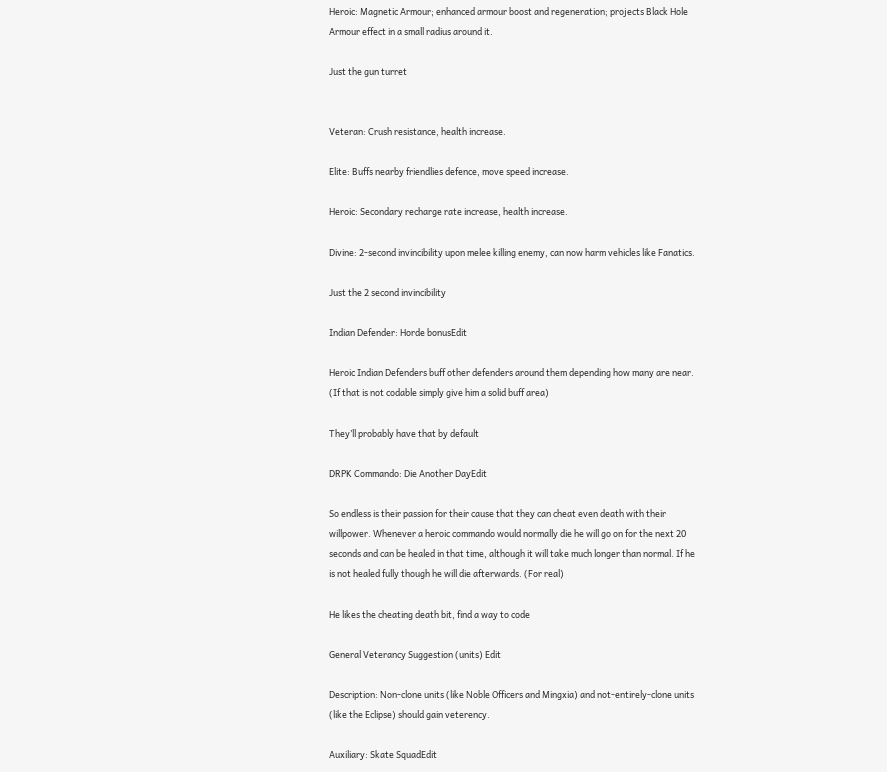Heroic: Magnetic Armour; enhanced armour boost and regeneration; projects Black Hole Armour effect in a small radius around it.

Just the gun turret


Veteran: Crush resistance, health increase.

Elite: Buffs nearby friendlies defence, move speed increase.

Heroic: Secondary recharge rate increase, health increase.

Divine: 2-second invincibility upon melee killing enemy, can now harm vehicles like Fanatics.

Just the 2 second invincibility

Indian Defender: Horde bonusEdit

Heroic Indian Defenders buff other defenders around them depending how many are near. (If that is not codable simply give him a solid buff area)

They’ll probably have that by default

DRPK Commando: Die Another DayEdit

So endless is their passion for their cause that they can cheat even death with their willpower. Whenever a heroic commando would normally die he will go on for the next 20 seconds and can be healed in that time, although it will take much longer than normal. If he is not healed fully though he will die afterwards. (For real)

He likes the cheating death bit, find a way to code

General Veterancy Suggestion (units) Edit

Description: Non-clone units (like Noble Officers and Mingxia) and not-entirely-clone units (like the Eclipse) should gain veterency.

Auxiliary: Skate SquadEdit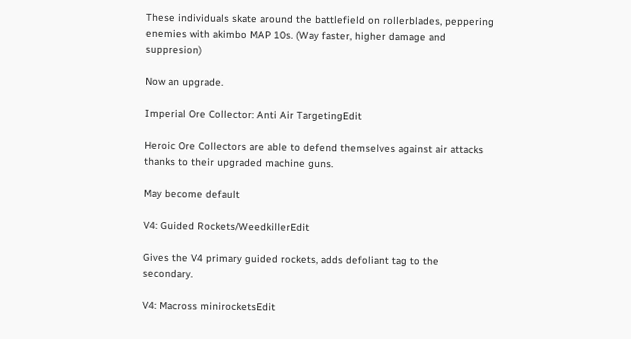These individuals skate around the battlefield on rollerblades, peppering enemies with akimbo MAP 10s. (Way faster, higher damage and suppresion)

Now an upgrade.

Imperial Ore Collector: Anti Air TargetingEdit

Heroic Ore Collectors are able to defend themselves against air attacks thanks to their upgraded machine guns.

May become default

V4: Guided Rockets/WeedkillerEdit

Gives the V4 primary guided rockets, adds defoliant tag to the secondary.

V4: Macross minirocketsEdit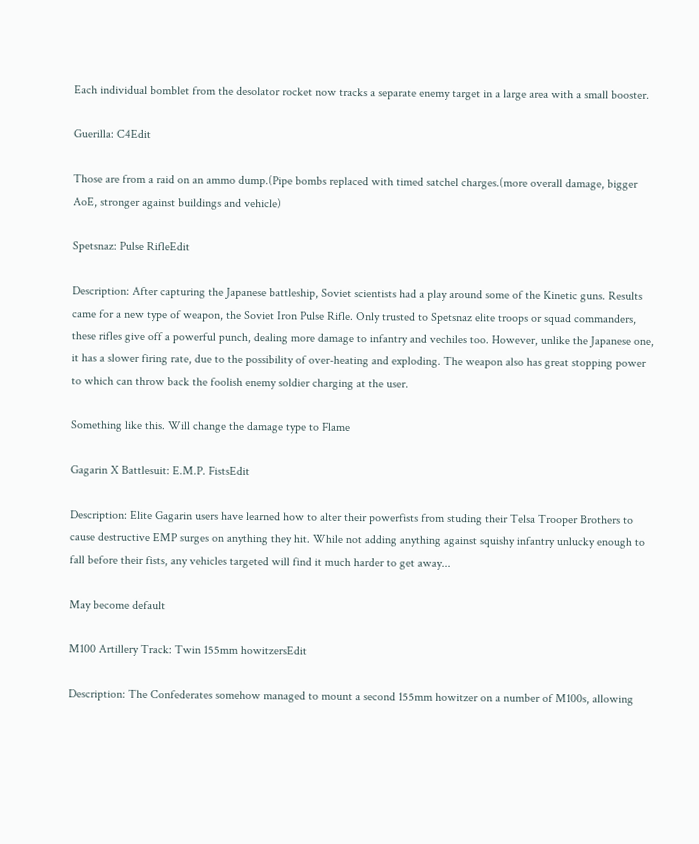Each individual bomblet from the desolator rocket now tracks a separate enemy target in a large area with a small booster.

Guerilla: C4Edit

Those are from a raid on an ammo dump.(Pipe bombs replaced with timed satchel charges.(more overall damage, bigger AoE, stronger against buildings and vehicle)

Spetsnaz: Pulse RifleEdit

Description: After capturing the Japanese battleship, Soviet scientists had a play around some of the Kinetic guns. Results came for a new type of weapon, the Soviet Iron Pulse Rifle. Only trusted to Spetsnaz elite troops or squad commanders, these rifles give off a powerful punch, dealing more damage to infantry and vechiles too. However, unlike the Japanese one, it has a slower firing rate, due to the possibility of over-heating and exploding. The weapon also has great stopping power to which can throw back the foolish enemy soldier charging at the user.

Something like this. Will change the damage type to Flame

Gagarin X Battlesuit: E.M.P. FistsEdit

Description: Elite Gagarin users have learned how to alter their powerfists from studing their Telsa Trooper Brothers to cause destructive EMP surges on anything they hit. While not adding anything against squishy infantry unlucky enough to fall before their fists, any vehicles targeted will find it much harder to get away...

May become default

M100 Artillery Track: Twin 155mm howitzersEdit

Description: The Confederates somehow managed to mount a second 155mm howitzer on a number of M100s, allowing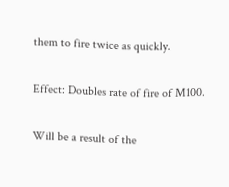them to fire twice as quickly.

Effect: Doubles rate of fire of M100.

Will be a result of the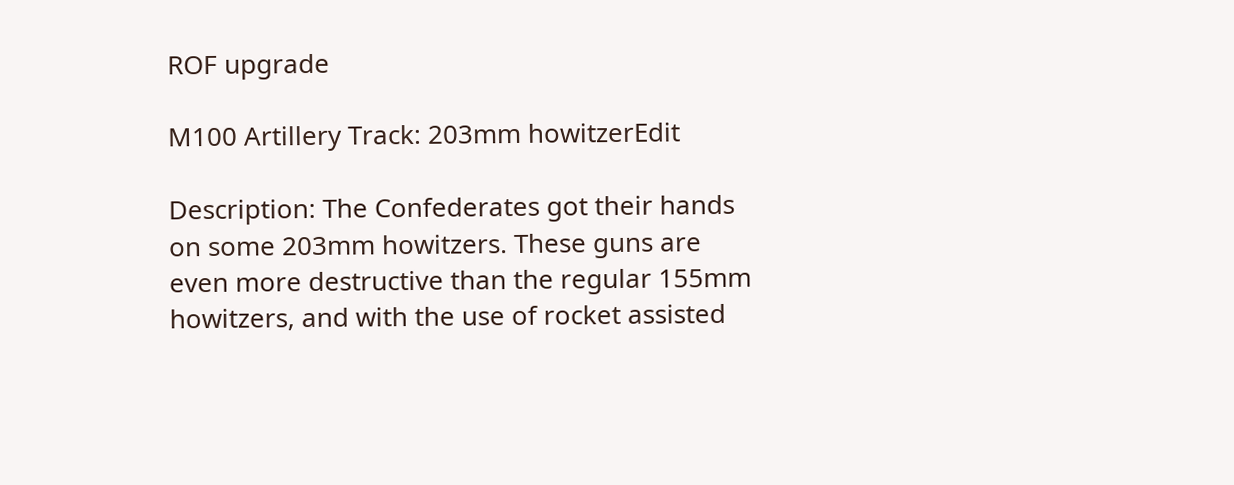ROF upgrade

M100 Artillery Track: 203mm howitzerEdit

Description: The Confederates got their hands on some 203mm howitzers. These guns are even more destructive than the regular 155mm howitzers, and with the use of rocket assisted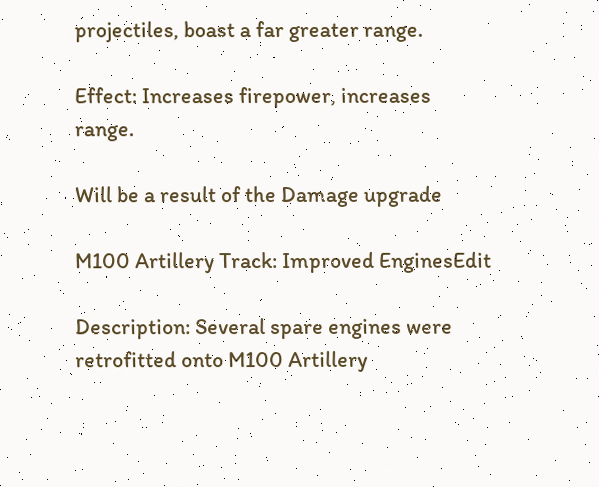projectiles, boast a far greater range.

Effect: Increases firepower, increases range.

Will be a result of the Damage upgrade

M100 Artillery Track: Improved EnginesEdit

Description: Several spare engines were retrofitted onto M100 Artillery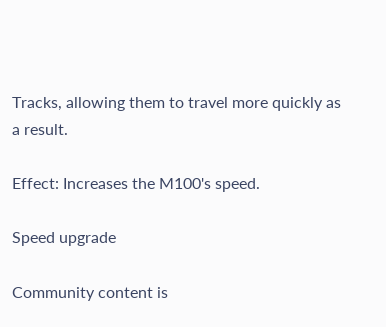Tracks, allowing them to travel more quickly as a result.

Effect: Increases the M100's speed.

Speed upgrade

Community content is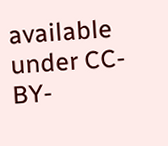available under CC-BY-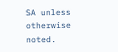SA unless otherwise noted.